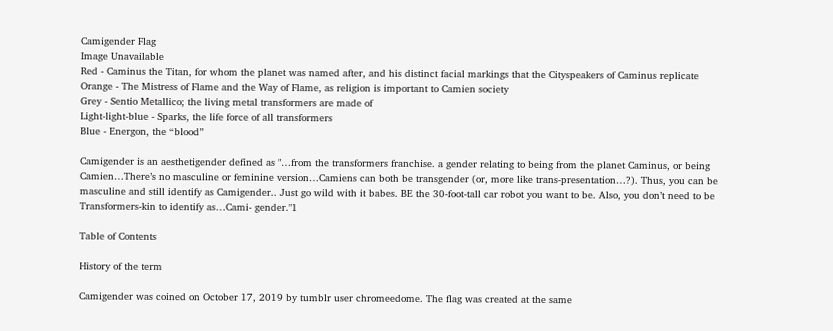Camigender Flag
Image Unavailable
Red - Caminus the Titan, for whom the planet was named after, and his distinct facial markings that the Cityspeakers of Caminus replicate
Orange - The Mistress of Flame and the Way of Flame, as religion is important to Camien society
Grey - Sentio Metallico; the living metal transformers are made of
Light-light-blue - Sparks, the life force of all transformers
Blue - Energon, the “blood”

Camigender is an aesthetigender defined as "…from the transformers franchise. a gender relating to being from the planet Caminus, or being Camien…There’s no masculine or feminine version…Camiens can both be transgender (or, more like trans-presentation…?). Thus, you can be masculine and still identify as Camigender.. Just go wild with it babes. BE the 30-foot-tall car robot you want to be. Also, you don’t need to be Transformers-kin to identify as…Cami- gender."1

Table of Contents

History of the term

Camigender was coined on October 17, 2019 by tumblr user chromeedome. The flag was created at the same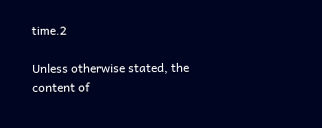time.2

Unless otherwise stated, the content of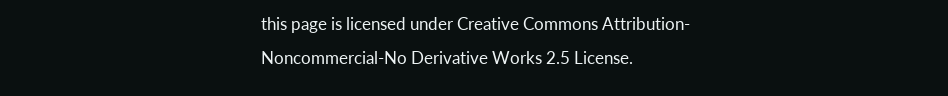this page is licensed under Creative Commons Attribution-Noncommercial-No Derivative Works 2.5 License.